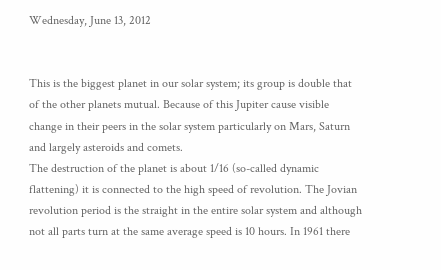Wednesday, June 13, 2012


This is the biggest planet in our solar system; its group is double that of the other planets mutual. Because of this Jupiter cause visible change in their peers in the solar system particularly on Mars, Saturn and largely asteroids and comets.
The destruction of the planet is about 1/16 (so-called dynamic flattening) it is connected to the high speed of revolution. The Jovian revolution period is the straight in the entire solar system and although not all parts turn at the same average speed is 10 hours. In 1961 there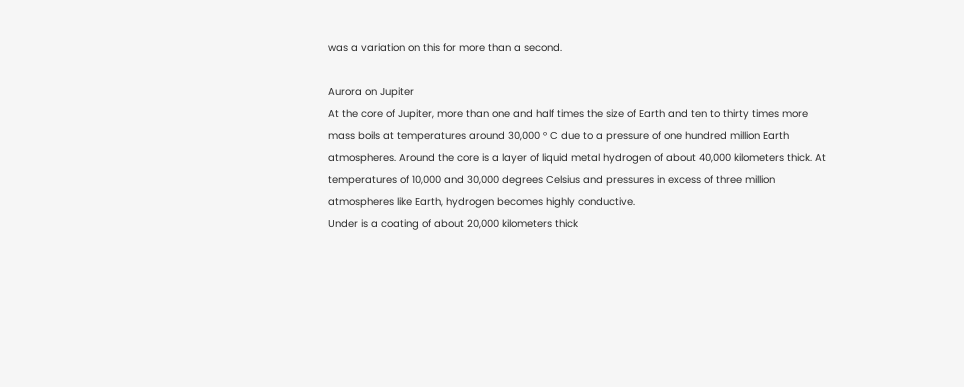was a variation on this for more than a second.

Aurora on Jupiter
At the core of Jupiter, more than one and half times the size of Earth and ten to thirty times more mass boils at temperatures around 30,000 ° C due to a pressure of one hundred million Earth atmospheres. Around the core is a layer of liquid metal hydrogen of about 40,000 kilometers thick. At temperatures of 10,000 and 30,000 degrees Celsius and pressures in excess of three million atmospheres like Earth, hydrogen becomes highly conductive.
Under is a coating of about 20,000 kilometers thick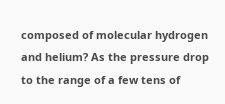composed of molecular hydrogen and helium? As the pressure drop to the range of a few tens of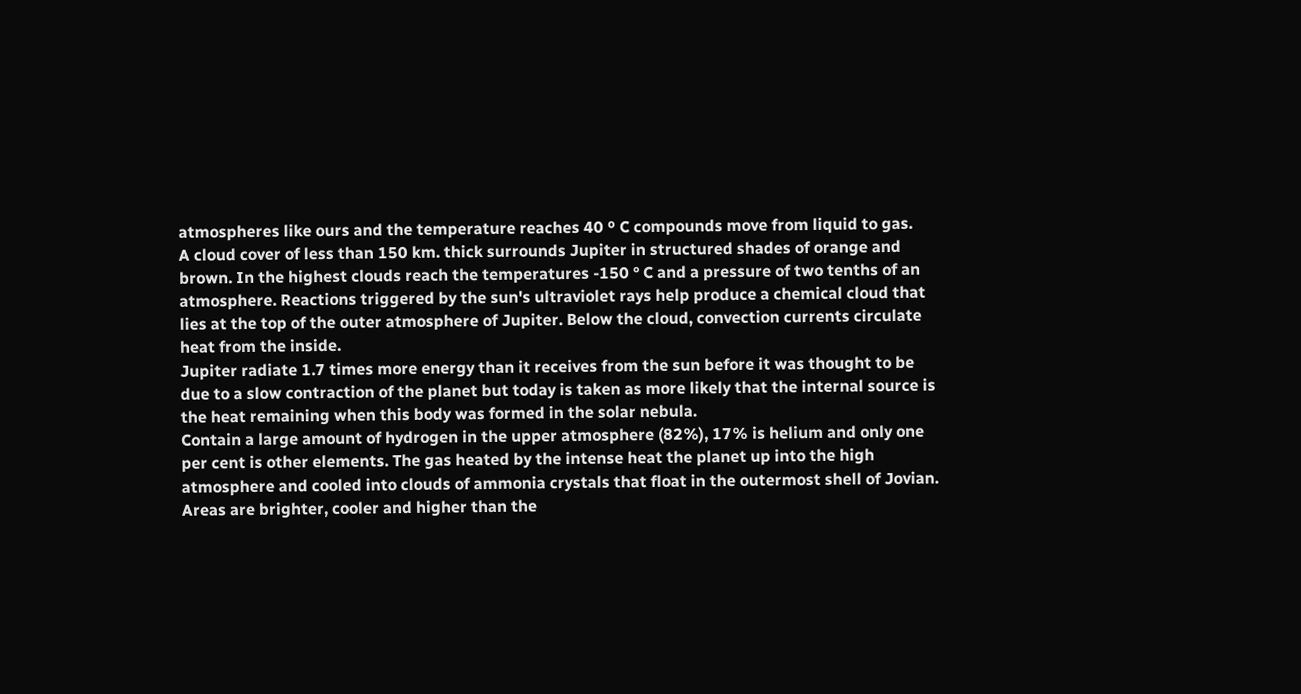atmospheres like ours and the temperature reaches 40 º C compounds move from liquid to gas.
A cloud cover of less than 150 km. thick surrounds Jupiter in structured shades of orange and brown. In the highest clouds reach the temperatures -150 ° C and a pressure of two tenths of an atmosphere. Reactions triggered by the sun's ultraviolet rays help produce a chemical cloud that lies at the top of the outer atmosphere of Jupiter. Below the cloud, convection currents circulate heat from the inside.
Jupiter radiate 1.7 times more energy than it receives from the sun before it was thought to be due to a slow contraction of the planet but today is taken as more likely that the internal source is the heat remaining when this body was formed in the solar nebula.
Contain a large amount of hydrogen in the upper atmosphere (82%), 17% is helium and only one per cent is other elements. The gas heated by the intense heat the planet up into the high atmosphere and cooled into clouds of ammonia crystals that float in the outermost shell of Jovian. Areas are brighter, cooler and higher than the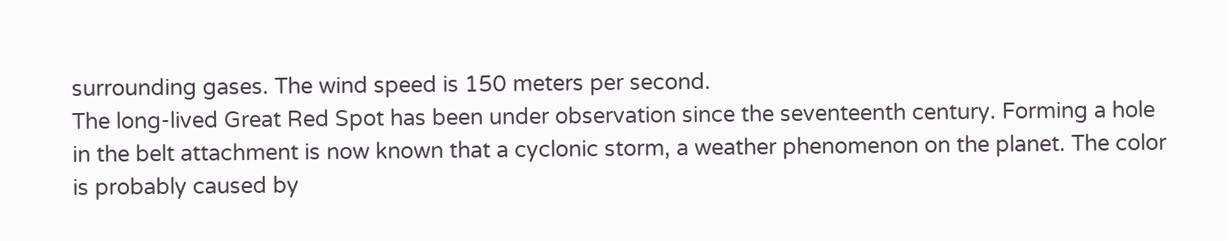surrounding gases. The wind speed is 150 meters per second.
The long-lived Great Red Spot has been under observation since the seventeenth century. Forming a hole in the belt attachment is now known that a cyclonic storm, a weather phenomenon on the planet. The color is probably caused by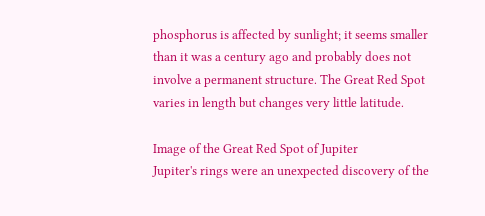phosphorus is affected by sunlight; it seems smaller than it was a century ago and probably does not involve a permanent structure. The Great Red Spot varies in length but changes very little latitude.

Image of the Great Red Spot of Jupiter
Jupiter's rings were an unexpected discovery of the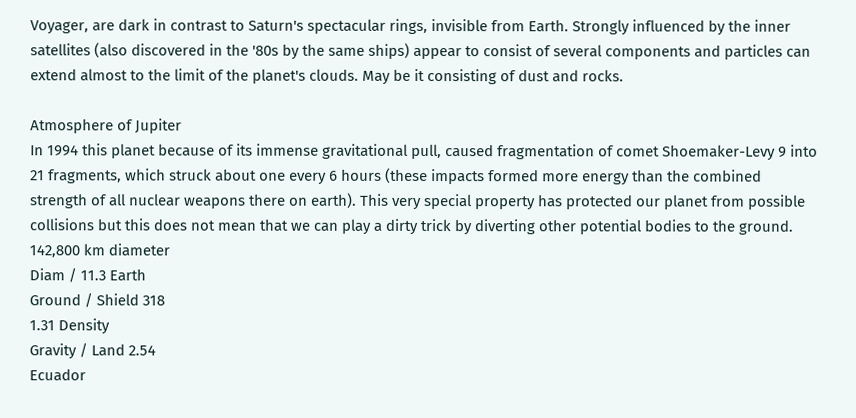Voyager, are dark in contrast to Saturn's spectacular rings, invisible from Earth. Strongly influenced by the inner satellites (also discovered in the '80s by the same ships) appear to consist of several components and particles can extend almost to the limit of the planet's clouds. May be it consisting of dust and rocks.

Atmosphere of Jupiter
In 1994 this planet because of its immense gravitational pull, caused fragmentation of comet Shoemaker-Levy 9 into 21 fragments, which struck about one every 6 hours (these impacts formed more energy than the combined strength of all nuclear weapons there on earth). This very special property has protected our planet from possible collisions but this does not mean that we can play a dirty trick by diverting other potential bodies to the ground.
142,800 km diameter
Diam / 11.3 Earth
Ground / Shield 318
1.31 Density
Gravity / Land 2.54
Ecuador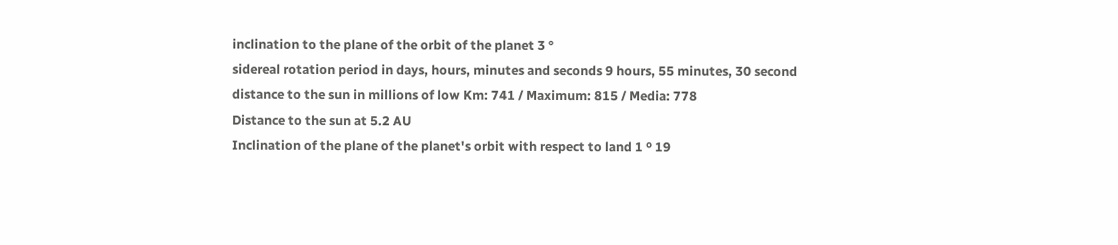inclination to the plane of the orbit of the planet 3 °
sidereal rotation period in days, hours, minutes and seconds 9 hours, 55 minutes, 30 second
distance to the sun in millions of low Km: 741 / Maximum: 815 / Media: 778
Distance to the sun at 5.2 AU
Inclination of the plane of the planet's orbit with respect to land 1 º 19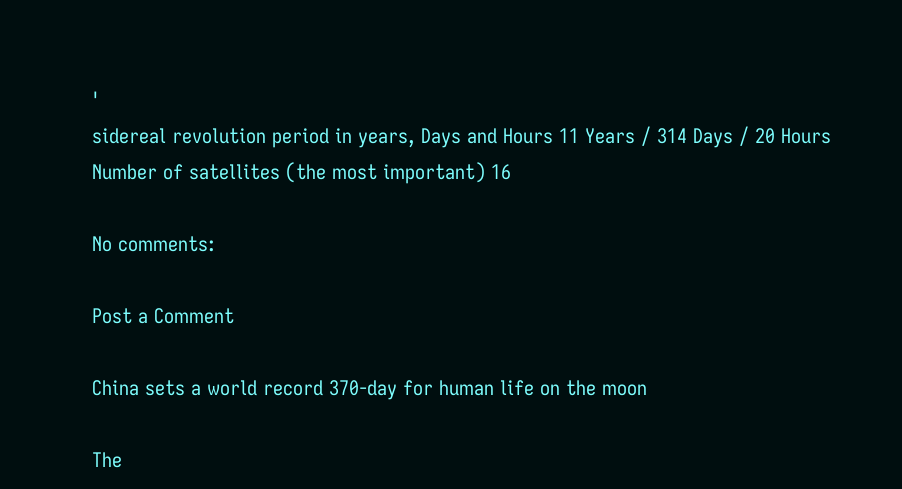'
sidereal revolution period in years, Days and Hours 11 Years / 314 Days / 20 Hours
Number of satellites (the most important) 16

No comments:

Post a Comment

China sets a world record 370-day for human life on the moon

The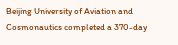Beijing University of Aviation and Cosmonautics completed a 370-day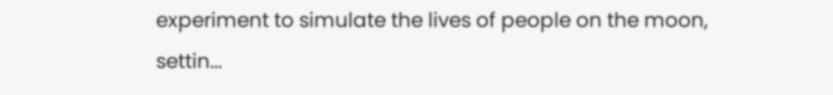experiment to simulate the lives of people on the moon, settin...